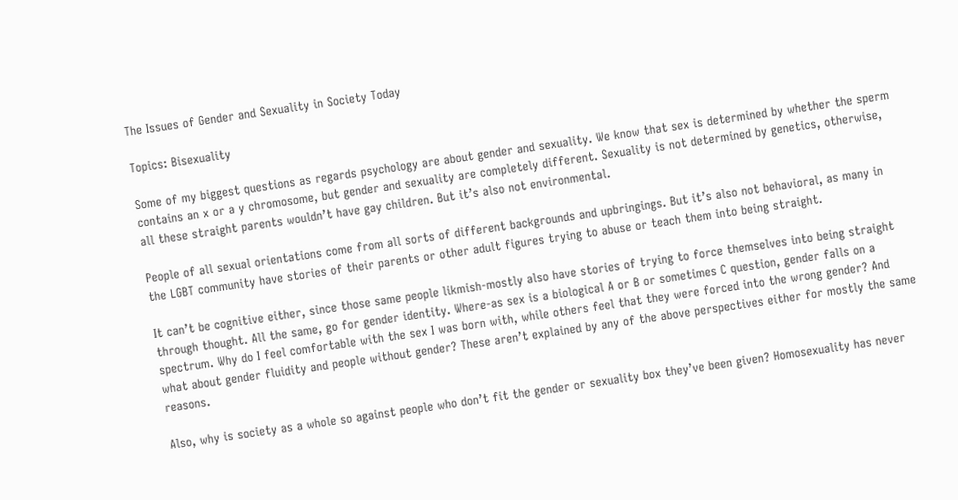The Issues of Gender and Sexuality in Society Today

Topics: Bisexuality

Some of my biggest questions as regards psychology are about gender and sexuality. We know that sex is determined by whether the sperm contains an x or a y chromosome, but gender and sexuality are completely different. Sexuality is not determined by genetics, otherwise, all these straight parents wouldn’t have gay children. But it’s also not environmental.

People of all sexual orientations come from all sorts of different backgrounds and upbringings. But it’s also not behavioral, as many in the LGBT community have stories of their parents or other adult figures trying to abuse or teach them into being straight.

It can’t be cognitive either, since those same people likmish-mostly also have stories of trying to force themselves into being straight through thought. All the same, go for gender identity. Where-as sex is a biological A or B or sometimes C question, gender falls on a spectrum. Why do I feel comfortable with the sex I was born with, while others feel that they were forced into the wrong gender? And what about gender fluidity and people without gender? These aren’t explained by any of the above perspectives either for mostly the same reasons.

Also, why is society as a whole so against people who don’t fit the gender or sexuality box they’ve been given? Homosexuality has never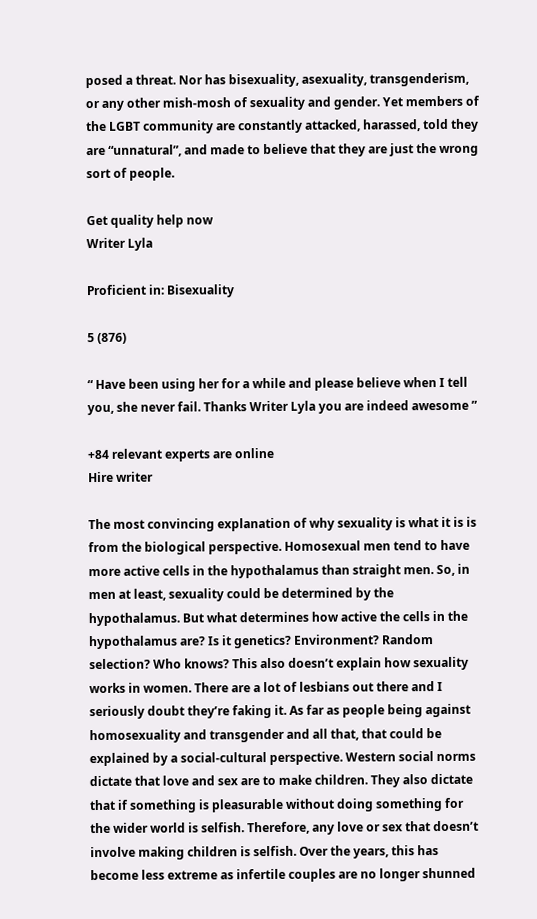posed a threat. Nor has bisexuality, asexuality, transgenderism, or any other mish-mosh of sexuality and gender. Yet members of the LGBT community are constantly attacked, harassed, told they are “unnatural”, and made to believe that they are just the wrong sort of people.

Get quality help now
Writer Lyla

Proficient in: Bisexuality

5 (876)

“ Have been using her for a while and please believe when I tell you, she never fail. Thanks Writer Lyla you are indeed awesome ”

+84 relevant experts are online
Hire writer

The most convincing explanation of why sexuality is what it is is from the biological perspective. Homosexual men tend to have more active cells in the hypothalamus than straight men. So, in men at least, sexuality could be determined by the hypothalamus. But what determines how active the cells in the hypothalamus are? Is it genetics? Environment? Random selection? Who knows? This also doesn’t explain how sexuality works in women. There are a lot of lesbians out there and I seriously doubt they’re faking it. As far as people being against homosexuality and transgender and all that, that could be explained by a social-cultural perspective. Western social norms dictate that love and sex are to make children. They also dictate that if something is pleasurable without doing something for the wider world is selfish. Therefore, any love or sex that doesn’t involve making children is selfish. Over the years, this has become less extreme as infertile couples are no longer shunned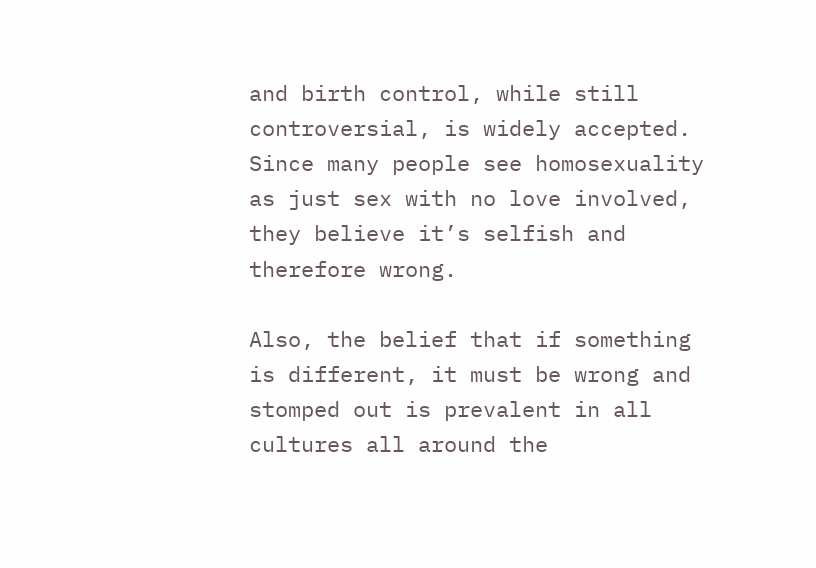and birth control, while still controversial, is widely accepted. Since many people see homosexuality as just sex with no love involved, they believe it’s selfish and therefore wrong.

Also, the belief that if something is different, it must be wrong and stomped out is prevalent in all cultures all around the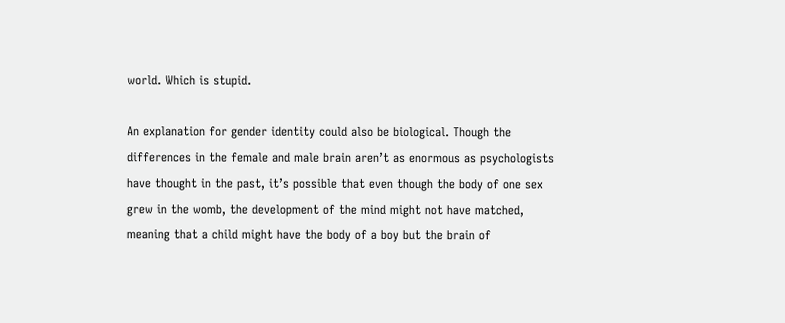world. Which is stupid.

An explanation for gender identity could also be biological. Though the differences in the female and male brain aren’t as enormous as psychologists have thought in the past, it’s possible that even though the body of one sex grew in the womb, the development of the mind might not have matched, meaning that a child might have the body of a boy but the brain of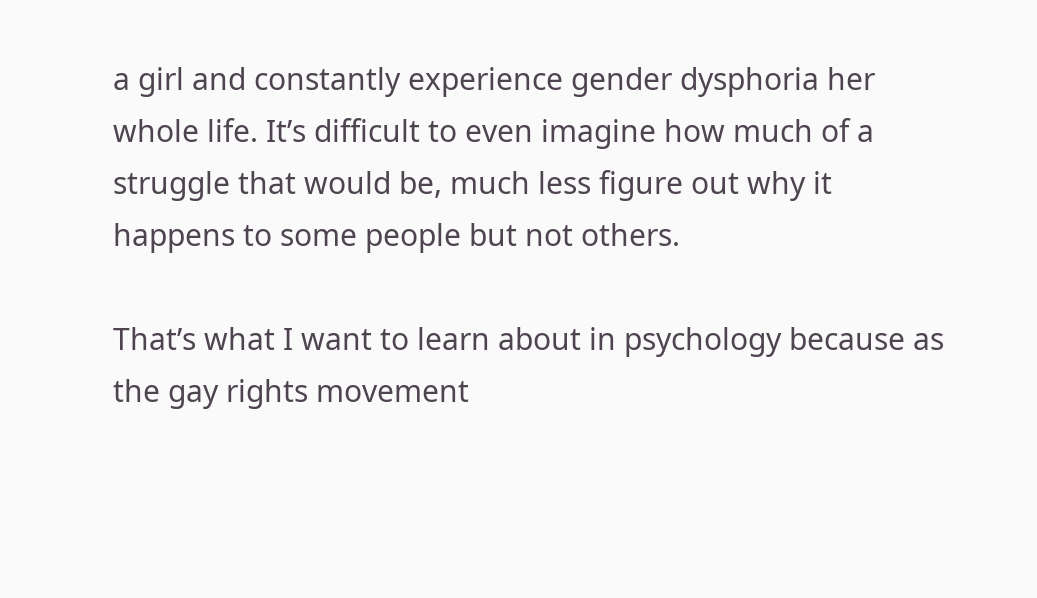a girl and constantly experience gender dysphoria her whole life. It’s difficult to even imagine how much of a struggle that would be, much less figure out why it happens to some people but not others.

That’s what I want to learn about in psychology because as the gay rights movement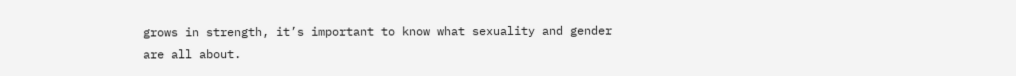grows in strength, it’s important to know what sexuality and gender are all about.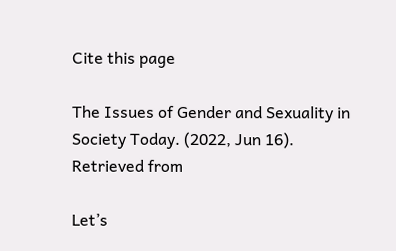Cite this page

The Issues of Gender and Sexuality in Society Today. (2022, Jun 16). Retrieved from

Let’s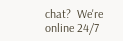chat?  We're online 24/7